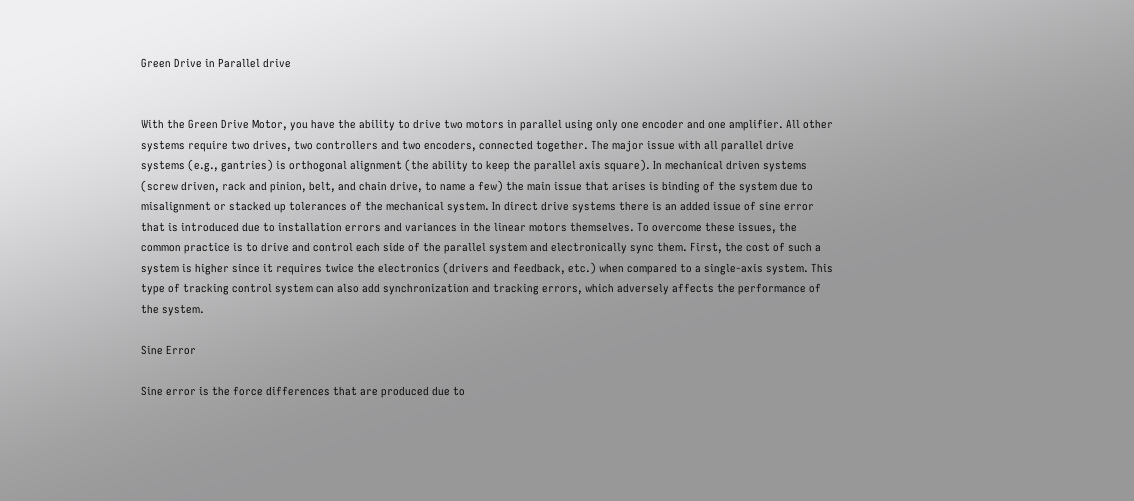Green Drive in Parallel drive


With the Green Drive Motor, you have the ability to drive two motors in parallel using only one encoder and one amplifier. All other systems require two drives, two controllers and two encoders, connected together. The major issue with all parallel drive systems (e.g., gantries) is orthogonal alignment (the ability to keep the parallel axis square). In mechanical driven systems (screw driven, rack and pinion, belt, and chain drive, to name a few) the main issue that arises is binding of the system due to misalignment or stacked up tolerances of the mechanical system. In direct drive systems there is an added issue of sine error that is introduced due to installation errors and variances in the linear motors themselves. To overcome these issues, the common practice is to drive and control each side of the parallel system and electronically sync them. First, the cost of such a system is higher since it requires twice the electronics (drivers and feedback, etc.) when compared to a single-axis system. This type of tracking control system can also add synchronization and tracking errors, which adversely affects the performance of the system.

Sine Error

Sine error is the force differences that are produced due to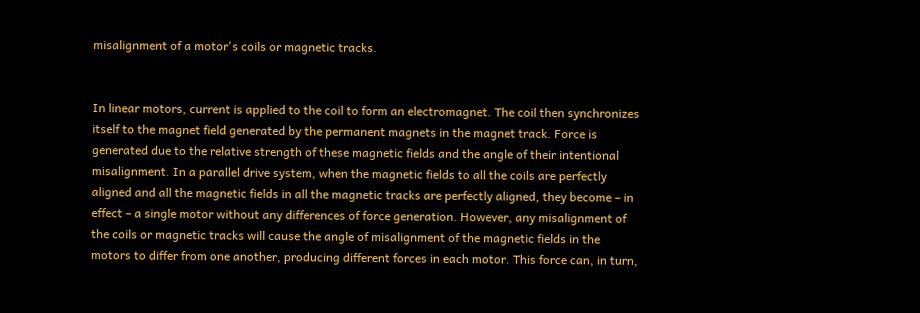misalignment of a motor's coils or magnetic tracks.


In linear motors, current is applied to the coil to form an electromagnet. The coil then synchronizes itself to the magnet field generated by the permanent magnets in the magnet track. Force is generated due to the relative strength of these magnetic fields and the angle of their intentional misalignment. In a parallel drive system, when the magnetic fields to all the coils are perfectly aligned and all the magnetic fields in all the magnetic tracks are perfectly aligned, they become – in effect – a single motor without any differences of force generation. However, any misalignment of the coils or magnetic tracks will cause the angle of misalignment of the magnetic fields in the motors to differ from one another, producing different forces in each motor. This force can, in turn,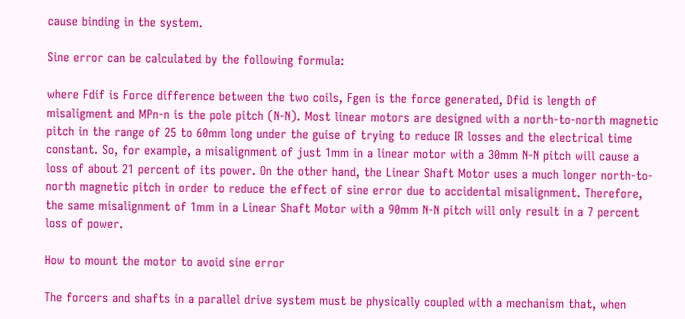cause binding in the system.

Sine error can be calculated by the following formula:

where Fdif is Force difference between the two coils, Fgen is the force generated, Dfid is length of misaligment and MPn-n is the pole pitch (N-N). Most linear motors are designed with a north-to-north magnetic pitch in the range of 25 to 60mm long under the guise of trying to reduce IR losses and the electrical time constant. So, for example, a misalignment of just 1mm in a linear motor with a 30mm N-N pitch will cause a loss of about 21 percent of its power. On the other hand, the Linear Shaft Motor uses a much longer north-to-north magnetic pitch in order to reduce the effect of sine error due to accidental misalignment. Therefore, the same misalignment of 1mm in a Linear Shaft Motor with a 90mm N-N pitch will only result in a 7 percent loss of power.

How to mount the motor to avoid sine error

The forcers and shafts in a parallel drive system must be physically coupled with a mechanism that, when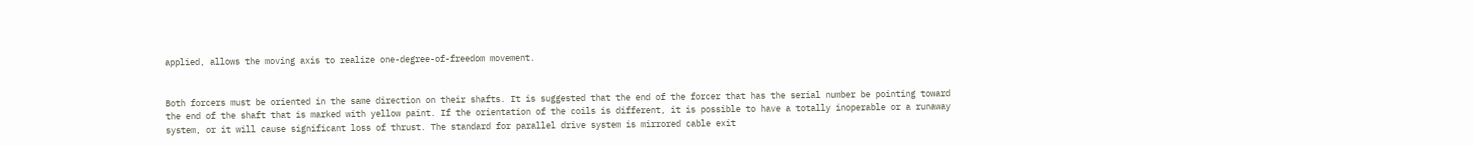applied, allows the moving axis to realize one-degree-of-freedom movement.


Both forcers must be oriented in the same direction on their shafts. It is suggested that the end of the forcer that has the serial number be pointing toward the end of the shaft that is marked with yellow paint. If the orientation of the coils is different, it is possible to have a totally inoperable or a runaway system, or it will cause significant loss of thrust. The standard for parallel drive system is mirrored cable exit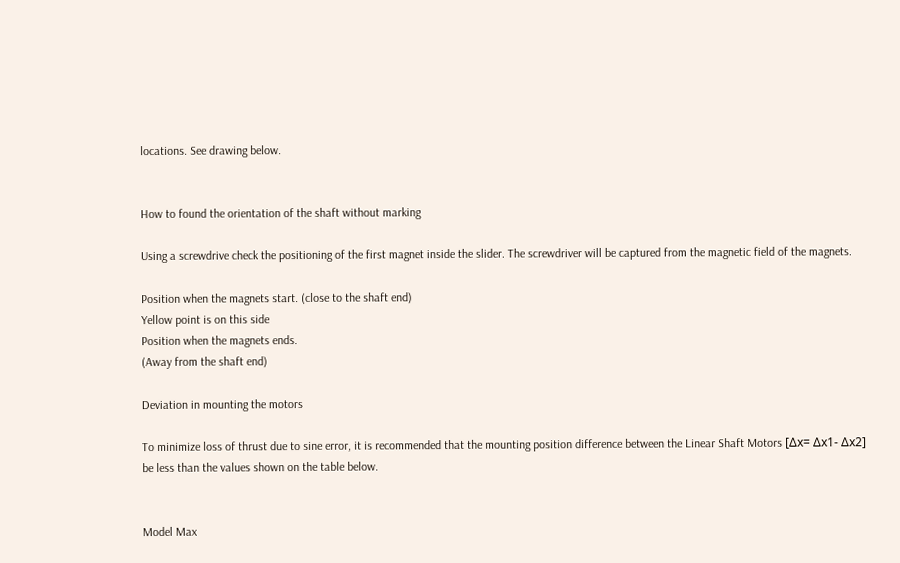locations. See drawing below.


How to found the orientation of the shaft without marking

Using a screwdrive check the positioning of the first magnet inside the slider. The screwdriver will be captured from the magnetic field of the magnets.

Position when the magnets start. (close to the shaft end)
Yellow point is on this side
Position when the magnets ends.
(Away from the shaft end)

Deviation in mounting the motors

To minimize loss of thrust due to sine error, it is recommended that the mounting position difference between the Linear Shaft Motors [Δx= Δx1- Δx2] be less than the values shown on the table below.


Model Max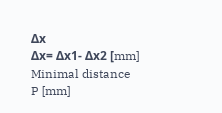Δx
Δx= Δx1- Δx2 [mm]
Minimal distance
P [mm]